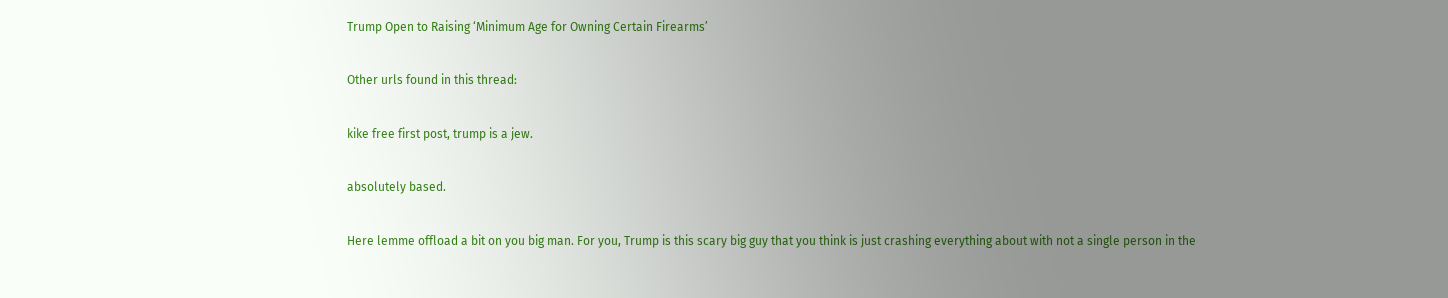Trump Open to Raising ‘Minimum Age for Owning Certain Firearms’

Other urls found in this thread:

kike free first post, trump is a jew.

absolutely based.

Here lemme offload a bit on you big man. For you, Trump is this scary big guy that you think is just crashing everything about with not a single person in the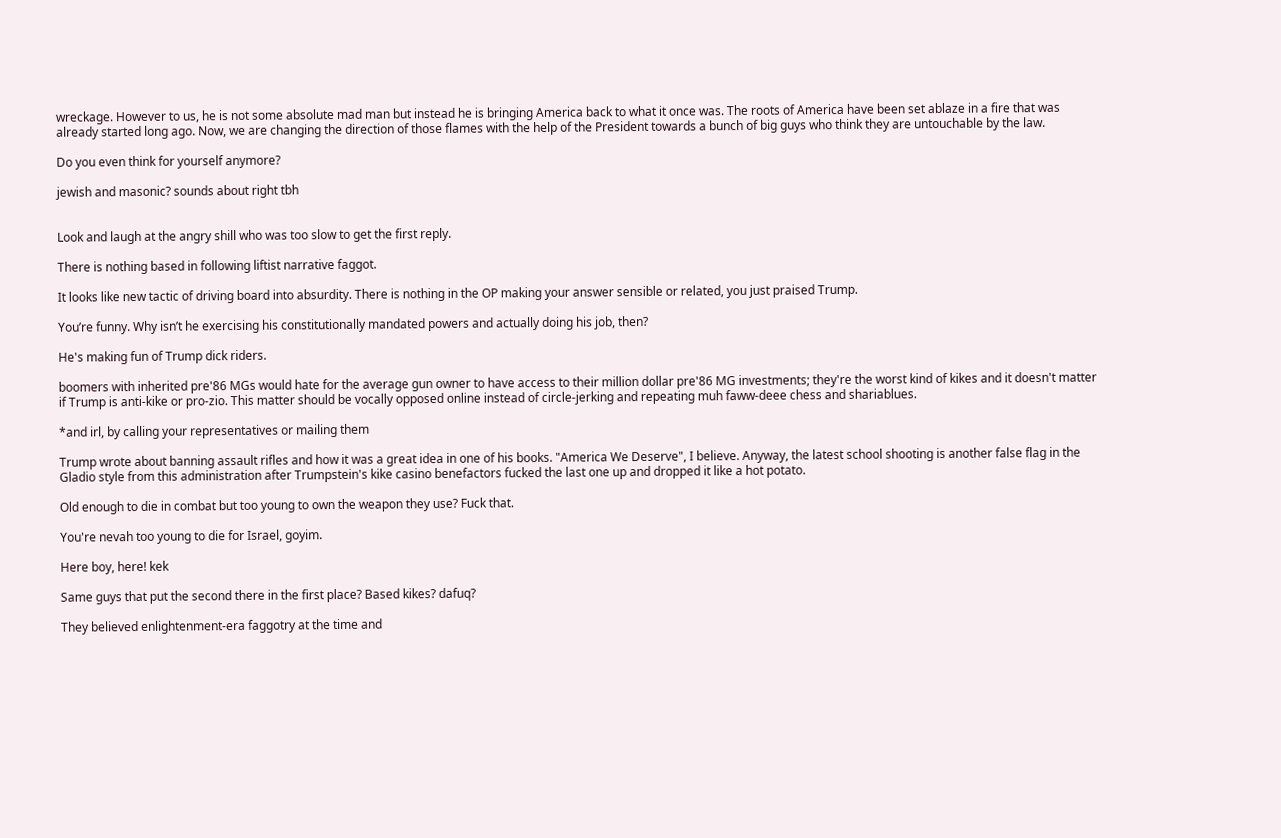wreckage. However to us, he is not some absolute mad man but instead he is bringing America back to what it once was. The roots of America have been set ablaze in a fire that was already started long ago. Now, we are changing the direction of those flames with the help of the President towards a bunch of big guys who think they are untouchable by the law.

Do you even think for yourself anymore?

jewish and masonic? sounds about right tbh


Look and laugh at the angry shill who was too slow to get the first reply.

There is nothing based in following liftist narrative faggot.

It looks like new tactic of driving board into absurdity. There is nothing in the OP making your answer sensible or related, you just praised Trump.

You’re funny. Why isn’t he exercising his constitutionally mandated powers and actually doing his job, then?

He's making fun of Trump dick riders.

boomers with inherited pre'86 MGs would hate for the average gun owner to have access to their million dollar pre'86 MG investments; they're the worst kind of kikes and it doesn't matter if Trump is anti-kike or pro-zio. This matter should be vocally opposed online instead of circle-jerking and repeating muh faww-deee chess and shariablues.

*and irl, by calling your representatives or mailing them

Trump wrote about banning assault rifles and how it was a great idea in one of his books. "America We Deserve", I believe. Anyway, the latest school shooting is another false flag in the Gladio style from this administration after Trumpstein's kike casino benefactors fucked the last one up and dropped it like a hot potato.

Old enough to die in combat but too young to own the weapon they use? Fuck that.

You're nevah too young to die for Israel, goyim.

Here boy, here! kek

Same guys that put the second there in the first place? Based kikes? dafuq?

They believed enlightenment-era faggotry at the time and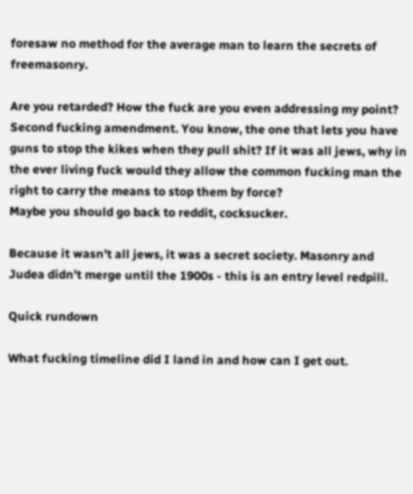foresaw no method for the average man to learn the secrets of freemasonry.

Are you retarded? How the fuck are you even addressing my point? Second fucking amendment. You know, the one that lets you have guns to stop the kikes when they pull shit? If it was all jews, why in the ever living fuck would they allow the common fucking man the right to carry the means to stop them by force?
Maybe you should go back to reddit, cocksucker.

Because it wasn't all jews, it was a secret society. Masonry and Judea didn't merge until the 1900s - this is an entry level redpill.

Quick rundown

What fucking timeline did I land in and how can I get out.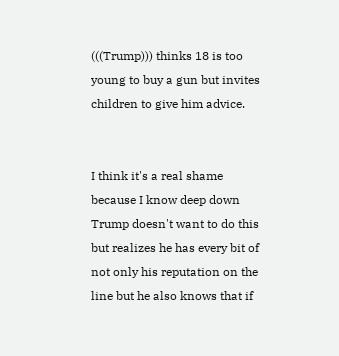(((Trump))) thinks 18 is too young to buy a gun but invites children to give him advice.


I think it's a real shame because I know deep down Trump doesn't want to do this but realizes he has every bit of not only his reputation on the line but he also knows that if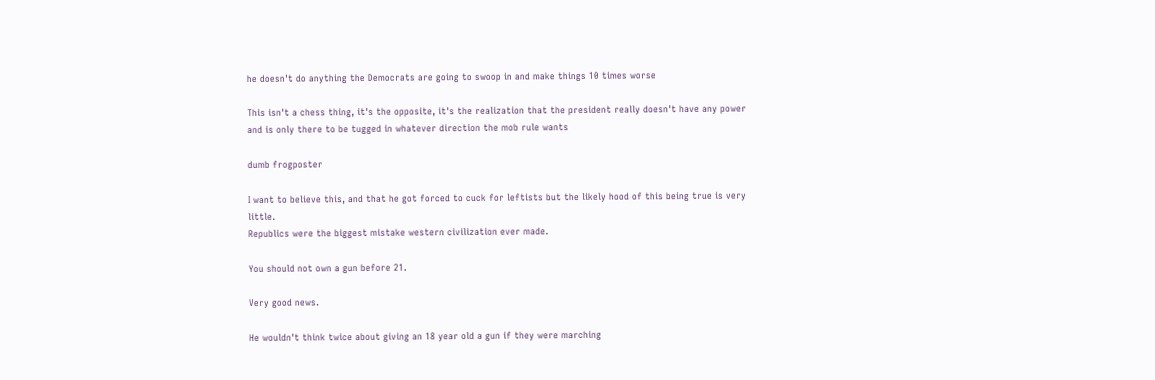he doesn't do anything the Democrats are going to swoop in and make things 10 times worse

This isn't a chess thing, it's the opposite, it's the realization that the president really doesn't have any power and is only there to be tugged in whatever direction the mob rule wants

dumb frogposter

I want to believe this, and that he got forced to cuck for leftists but the likely hood of this being true is very little.
Republics were the biggest mistake western civilization ever made.

You should not own a gun before 21.

Very good news.

He wouldn't think twice about giving an 18 year old a gun if they were marching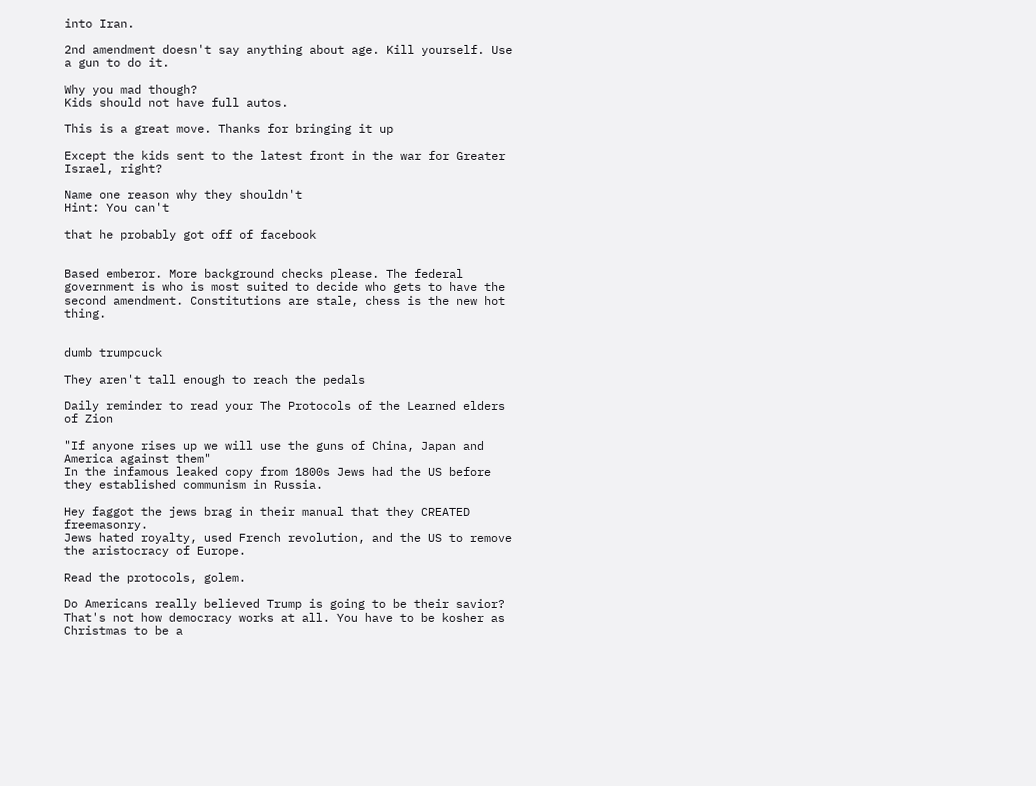into Iran.

2nd amendment doesn't say anything about age. Kill yourself. Use a gun to do it.

Why you mad though?
Kids should not have full autos.

This is a great move. Thanks for bringing it up

Except the kids sent to the latest front in the war for Greater Israel, right?

Name one reason why they shouldn't
Hint: You can't

that he probably got off of facebook


Based emberor. More background checks please. The federal government is who is most suited to decide who gets to have the second amendment. Constitutions are stale, chess is the new hot thing.


dumb trumpcuck

They aren't tall enough to reach the pedals

Daily reminder to read your The Protocols of the Learned elders of Zion

"If anyone rises up we will use the guns of China, Japan and America against them"
In the infamous leaked copy from 1800s Jews had the US before they established communism in Russia.

Hey faggot the jews brag in their manual that they CREATED freemasonry.
Jews hated royalty, used French revolution, and the US to remove the aristocracy of Europe.

Read the protocols, golem.

Do Americans really believed Trump is going to be their savior? That's not how democracy works at all. You have to be kosher as Christmas to be a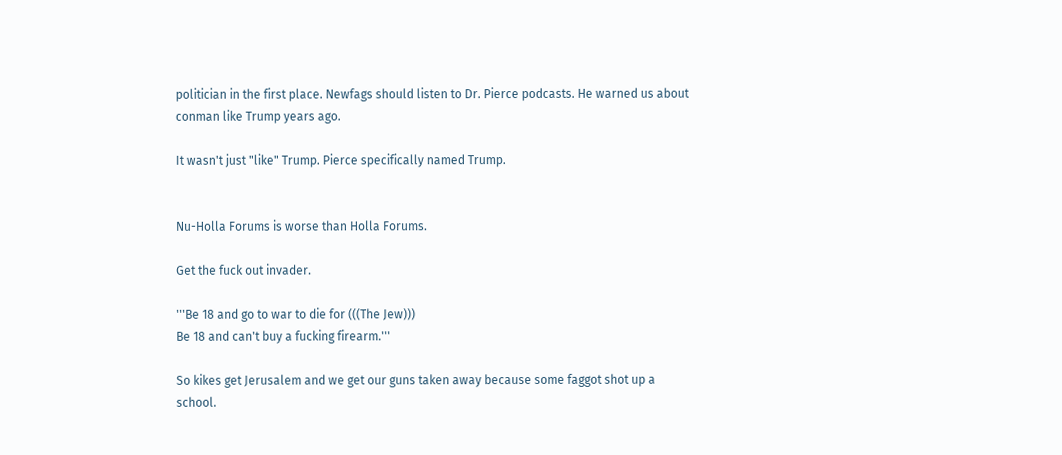politician in the first place. Newfags should listen to Dr. Pierce podcasts. He warned us about conman like Trump years ago.

It wasn't just "like" Trump. Pierce specifically named Trump.


Nu-Holla Forums is worse than Holla Forums.

Get the fuck out invader.

'''Be 18 and go to war to die for (((The Jew)))
Be 18 and can't buy a fucking firearm.'''

So kikes get Jerusalem and we get our guns taken away because some faggot shot up a school.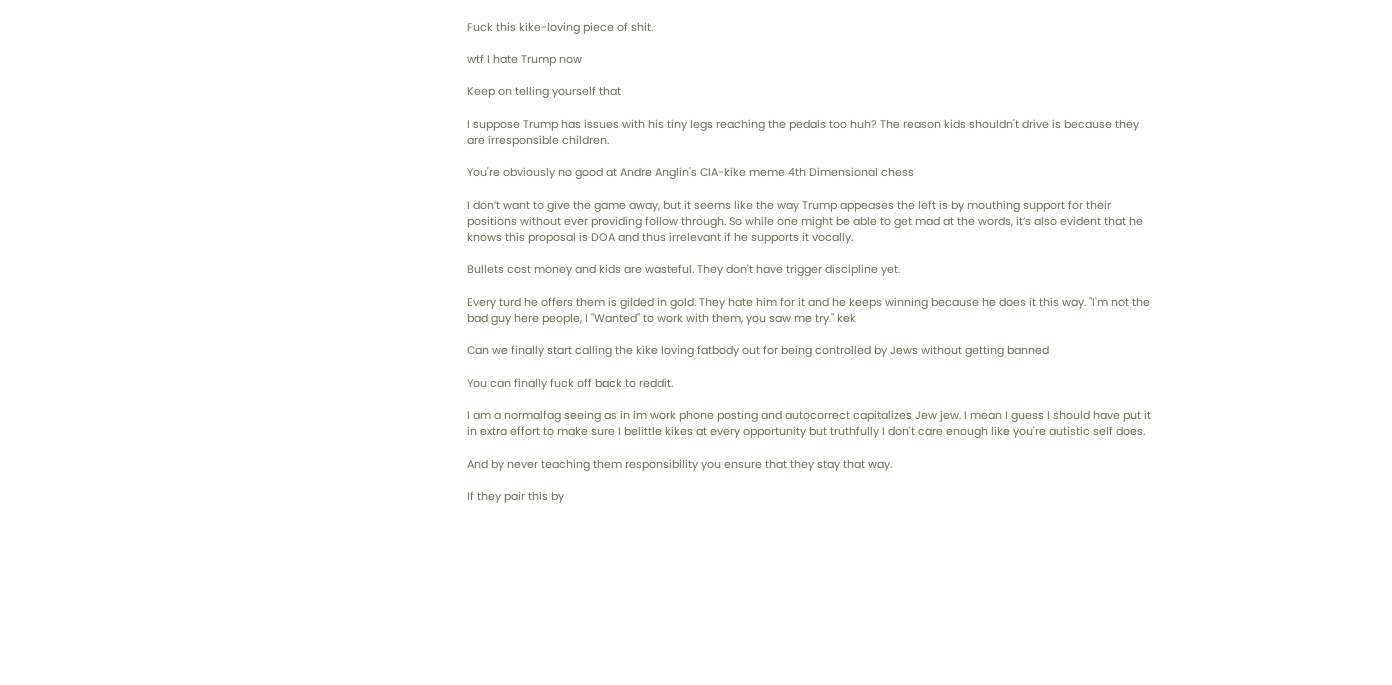Fuck this kike-loving piece of shit.

wtf I hate Trump now

Keep on telling yourself that

I suppose Trump has issues with his tiny legs reaching the pedals too huh? The reason kids shouldn't drive is because they are irresponsible children.

You're obviously no good at Andre Anglin's CIA-kike meme 4th Dimensional chess

I don’t want to give the game away, but it seems like the way Trump appeases the left is by mouthing support for their positions without ever providing follow through. So while one might be able to get mad at the words, it’s also evident that he knows this proposal is DOA and thus irrelevant if he supports it vocally.

Bullets cost money and kids are wasteful. They don't have trigger discipline yet.

Every turd he offers them is gilded in gold. They hate him for it and he keeps winning because he does it this way. "I'm not the bad guy here people, I "Wanted" to work with them, you saw me try." kek

Can we finally start calling the kike loving fatbody out for being controlled by Jews without getting banned

You can finally fuck off back to reddit.

I am a normalfag seeing as in im work phone posting and autocorrect capitalizes Jew jew. I mean I guess I should have put it in extra effort to make sure I belittle kikes at every opportunity but truthfully I don't care enough like you're autistic self does.

And by never teaching them responsibility you ensure that they stay that way.

If they pair this by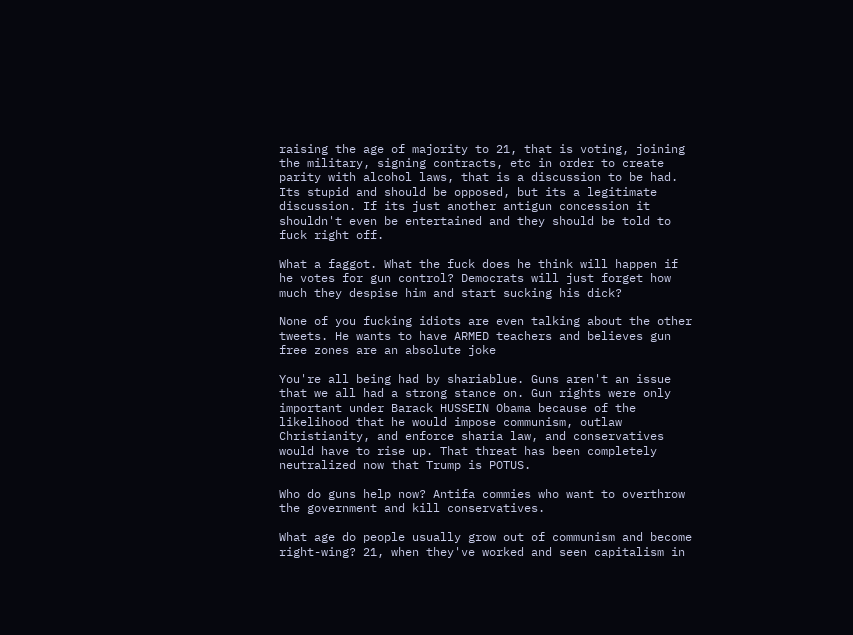raising the age of majority to 21, that is voting, joining the military, signing contracts, etc in order to create parity with alcohol laws, that is a discussion to be had. Its stupid and should be opposed, but its a legitimate discussion. If its just another antigun concession it shouldn't even be entertained and they should be told to fuck right off.

What a faggot. What the fuck does he think will happen if he votes for gun control? Democrats will just forget how much they despise him and start sucking his dick?

None of you fucking idiots are even talking about the other tweets. He wants to have ARMED teachers and believes gun free zones are an absolute joke

You're all being had by shariablue. Guns aren't an issue that we all had a strong stance on. Gun rights were only important under Barack HUSSEIN Obama because of the likelihood that he would impose communism, outlaw Christianity, and enforce sharia law, and conservatives would have to rise up. That threat has been completely neutralized now that Trump is POTUS.

Who do guns help now? Antifa commies who want to overthrow the government and kill conservatives.

What age do people usually grow out of communism and become right-wing? 21, when they've worked and seen capitalism in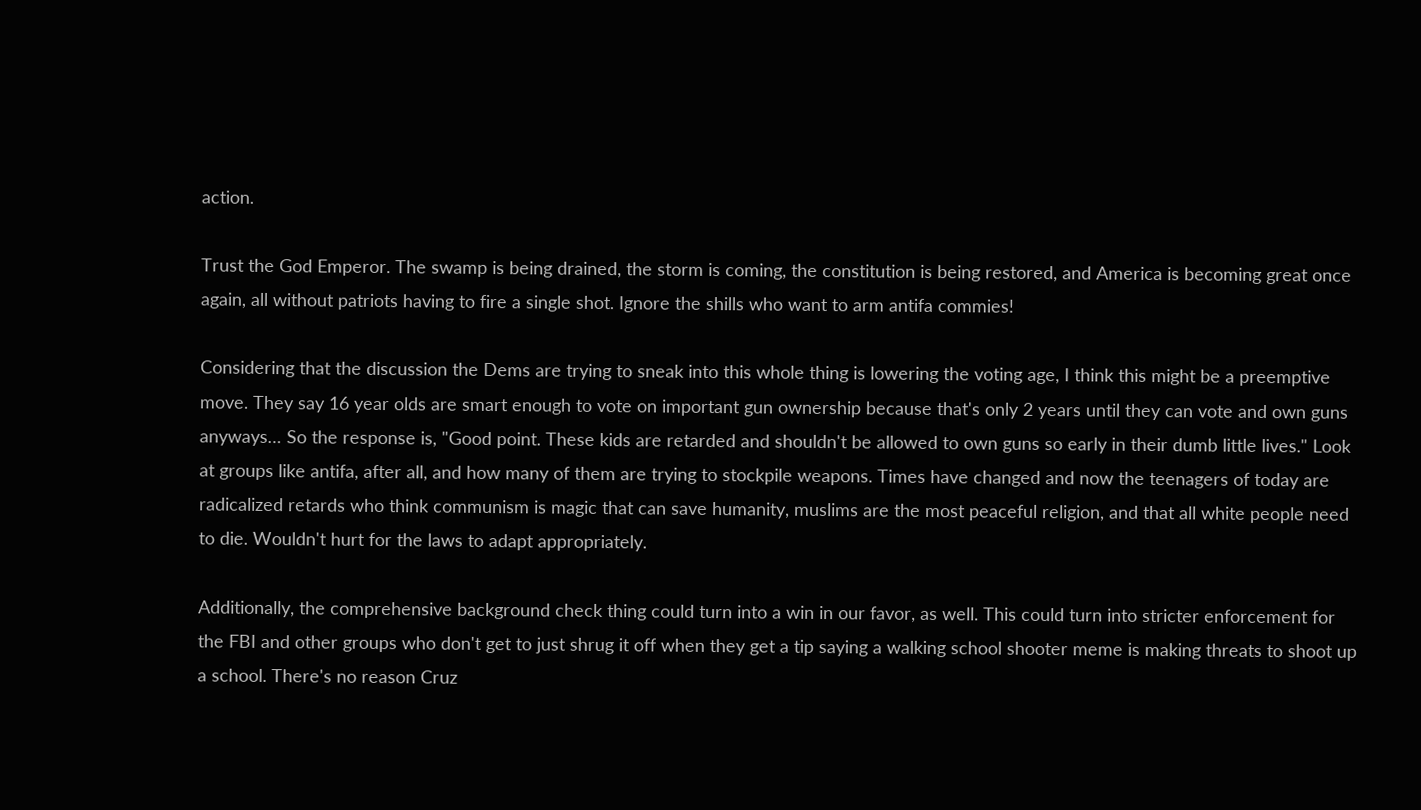action.

Trust the God Emperor. The swamp is being drained, the storm is coming, the constitution is being restored, and America is becoming great once again, all without patriots having to fire a single shot. Ignore the shills who want to arm antifa commies!

Considering that the discussion the Dems are trying to sneak into this whole thing is lowering the voting age, I think this might be a preemptive move. They say 16 year olds are smart enough to vote on important gun ownership because that's only 2 years until they can vote and own guns anyways… So the response is, "Good point. These kids are retarded and shouldn't be allowed to own guns so early in their dumb little lives." Look at groups like antifa, after all, and how many of them are trying to stockpile weapons. Times have changed and now the teenagers of today are radicalized retards who think communism is magic that can save humanity, muslims are the most peaceful religion, and that all white people need to die. Wouldn't hurt for the laws to adapt appropriately.

Additionally, the comprehensive background check thing could turn into a win in our favor, as well. This could turn into stricter enforcement for the FBI and other groups who don't get to just shrug it off when they get a tip saying a walking school shooter meme is making threats to shoot up a school. There's no reason Cruz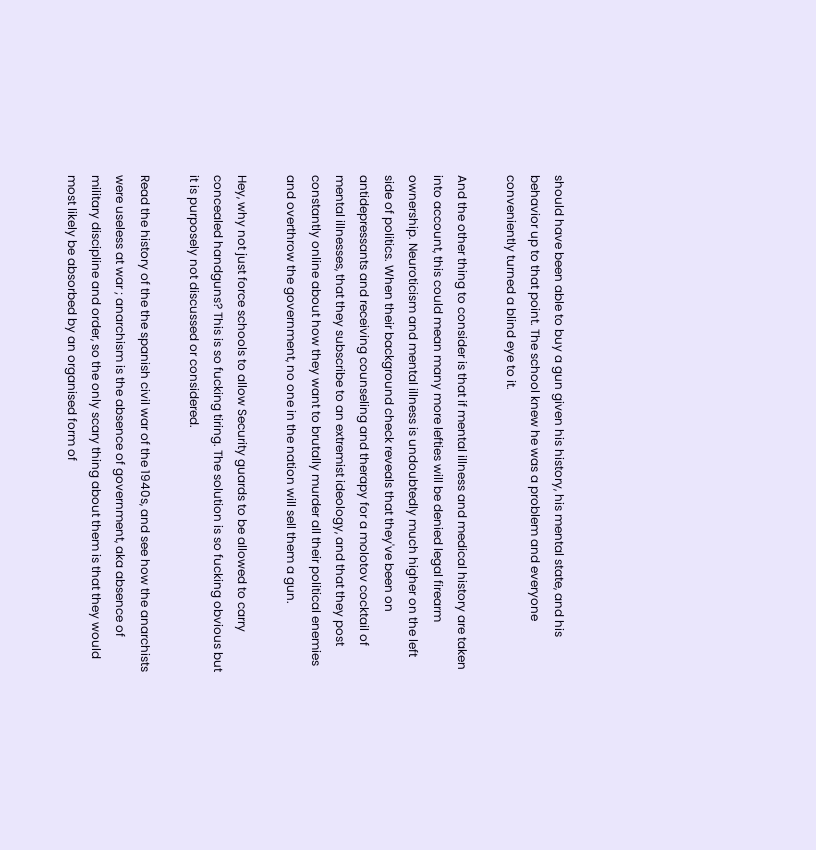should have been able to buy a gun given his history, his mental state, and his behavior up to that point. The school knew he was a problem and everyone conveniently turned a blind eye to it.

And the other thing to consider is that if mental illness and medical history are taken into account, this could mean many more lefties will be denied legal firearm ownership. Neuroticism and mental illness is undoubtedly much higher on the left side of politics. When their background check reveals that they've been on antidepressants and receiving counseling and therapy for a molotov cocktail of mental illnesses, that they subscribe to an extremist ideology, and that they post constantly online about how they want to brutally murder all their political enemies and overthrow the government, no one in the nation will sell them a gun.

Hey, why not just force schools to allow Security guards to be allowed to carry concealed handguns? This is so fucking tiring. The solution is so fucking obvious but it is purposely not discussed or considered.

Read the history of the the spanish civil war of the 1940s, and see how the anarchists were useless at war ; anarchism is the absence of government, aka absence of military discipline and order, so the only scary thing about them is that they would most likely be absorbed by an organised form of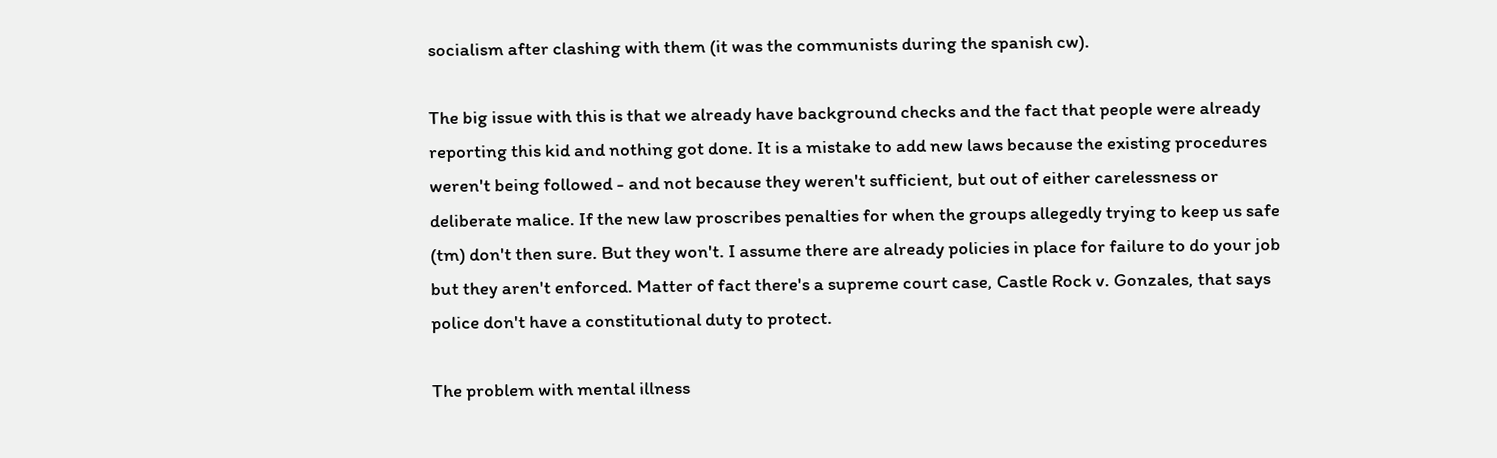socialism after clashing with them (it was the communists during the spanish cw).

The big issue with this is that we already have background checks and the fact that people were already reporting this kid and nothing got done. It is a mistake to add new laws because the existing procedures weren't being followed - and not because they weren't sufficient, but out of either carelessness or deliberate malice. If the new law proscribes penalties for when the groups allegedly trying to keep us safe (tm) don't then sure. But they won't. I assume there are already policies in place for failure to do your job but they aren't enforced. Matter of fact there's a supreme court case, Castle Rock v. Gonzales, that says police don't have a constitutional duty to protect.

The problem with mental illness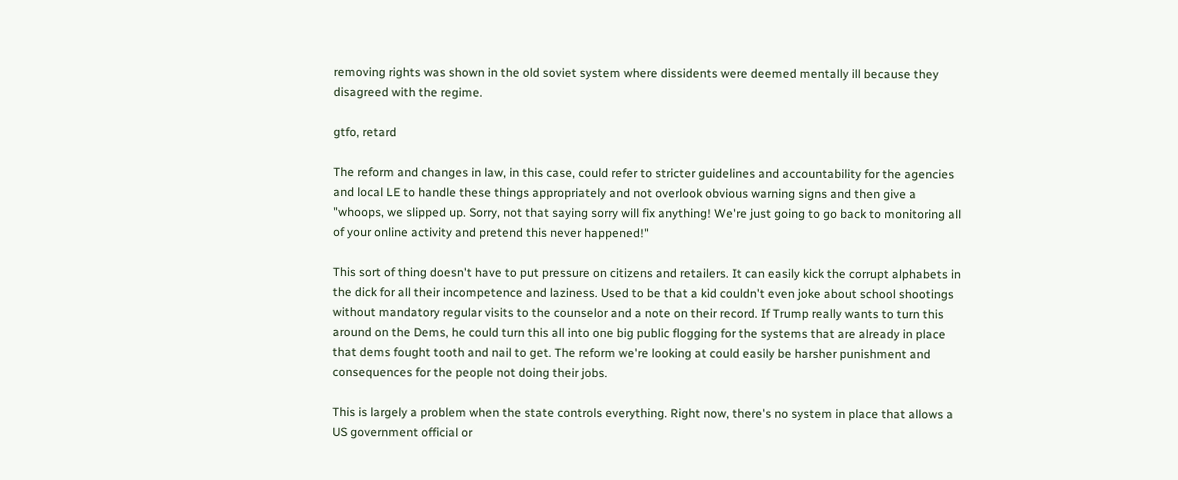removing rights was shown in the old soviet system where dissidents were deemed mentally ill because they disagreed with the regime.

gtfo, retard

The reform and changes in law, in this case, could refer to stricter guidelines and accountability for the agencies and local LE to handle these things appropriately and not overlook obvious warning signs and then give a "whoops, we slipped up. Sorry, not that saying sorry will fix anything! We're just going to go back to monitoring all of your online activity and pretend this never happened!"

This sort of thing doesn't have to put pressure on citizens and retailers. It can easily kick the corrupt alphabets in the dick for all their incompetence and laziness. Used to be that a kid couldn't even joke about school shootings without mandatory regular visits to the counselor and a note on their record. If Trump really wants to turn this around on the Dems, he could turn this all into one big public flogging for the systems that are already in place that dems fought tooth and nail to get. The reform we're looking at could easily be harsher punishment and consequences for the people not doing their jobs.

This is largely a problem when the state controls everything. Right now, there's no system in place that allows a US government official or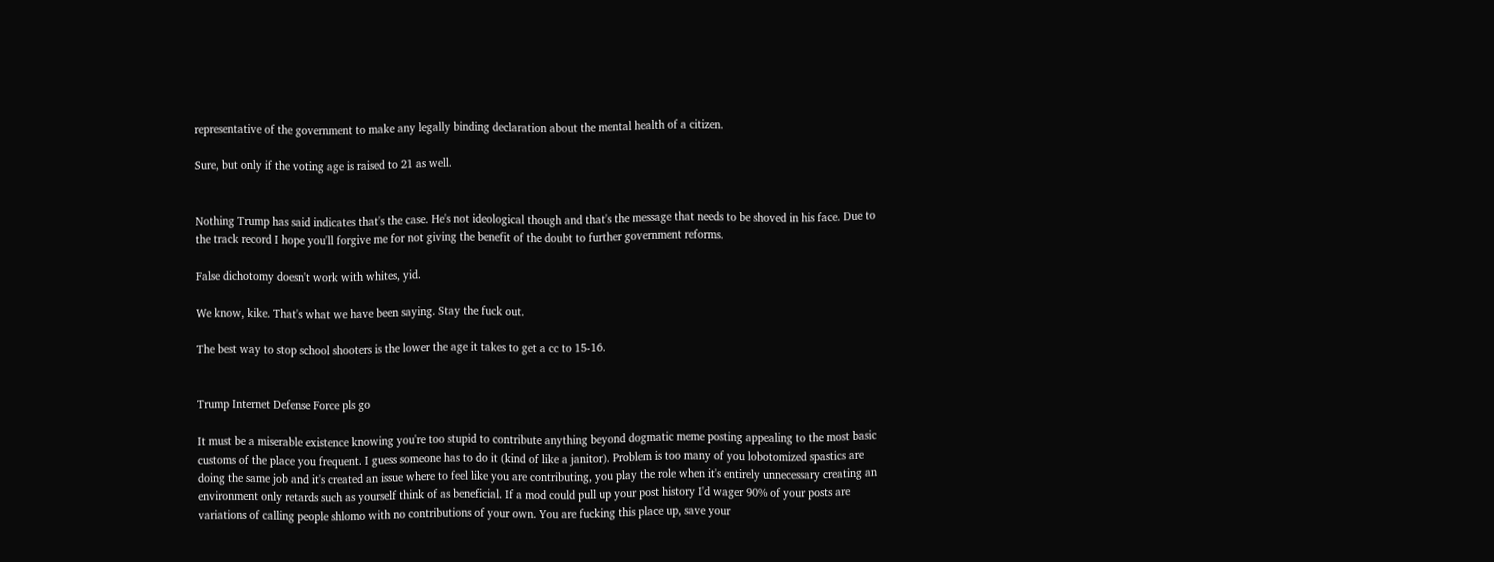representative of the government to make any legally binding declaration about the mental health of a citizen.

Sure, but only if the voting age is raised to 21 as well.


Nothing Trump has said indicates that's the case. He's not ideological though and that's the message that needs to be shoved in his face. Due to the track record I hope you'll forgive me for not giving the benefit of the doubt to further government reforms.

False dichotomy doesn't work with whites, yid.

We know, kike. That's what we have been saying. Stay the fuck out.

The best way to stop school shooters is the lower the age it takes to get a cc to 15-16.


Trump Internet Defense Force pls go

It must be a miserable existence knowing you're too stupid to contribute anything beyond dogmatic meme posting appealing to the most basic customs of the place you frequent. I guess someone has to do it (kind of like a janitor). Problem is too many of you lobotomized spastics are doing the same job and it's created an issue where to feel like you are contributing, you play the role when it's entirely unnecessary creating an environment only retards such as yourself think of as beneficial. If a mod could pull up your post history I'd wager 90% of your posts are variations of calling people shlomo with no contributions of your own. You are fucking this place up, save your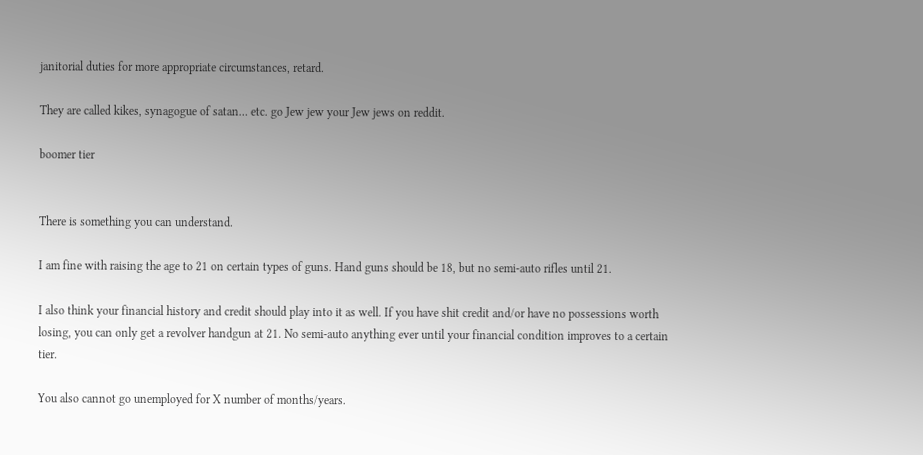janitorial duties for more appropriate circumstances, retard.

They are called kikes, synagogue of satan… etc. go Jew jew your Jew jews on reddit.

boomer tier


There is something you can understand.

I am fine with raising the age to 21 on certain types of guns. Hand guns should be 18, but no semi-auto rifles until 21.

I also think your financial history and credit should play into it as well. If you have shit credit and/or have no possessions worth losing, you can only get a revolver handgun at 21. No semi-auto anything ever until your financial condition improves to a certain tier.

You also cannot go unemployed for X number of months/years.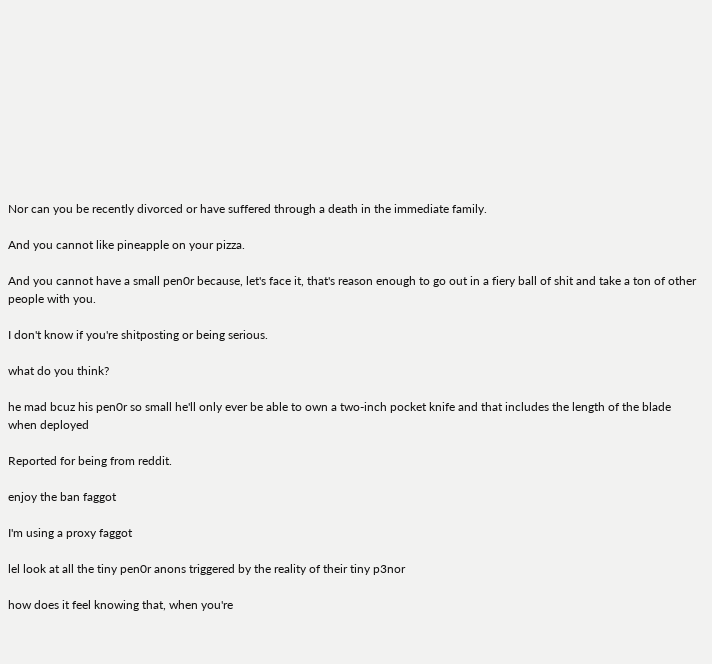Nor can you be recently divorced or have suffered through a death in the immediate family.

And you cannot like pineapple on your pizza.

And you cannot have a small pen0r because, let's face it, that's reason enough to go out in a fiery ball of shit and take a ton of other people with you.

I don't know if you're shitposting or being serious.

what do you think?

he mad bcuz his pen0r so small he'll only ever be able to own a two-inch pocket knife and that includes the length of the blade when deployed

Reported for being from reddit.

enjoy the ban faggot

I'm using a proxy faggot

lel look at all the tiny pen0r anons triggered by the reality of their tiny p3nor

how does it feel knowing that, when you're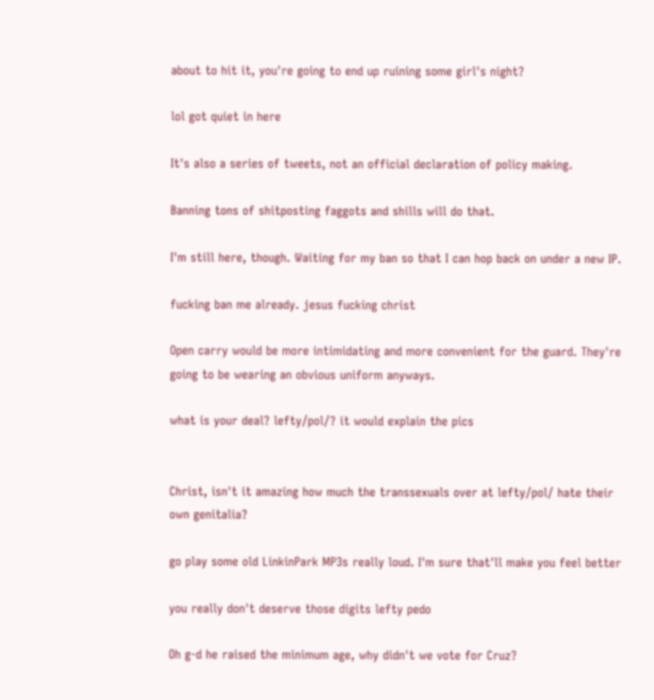about to hit it, you're going to end up ruining some girl's night?

lol got quiet in here

It's also a series of tweets, not an official declaration of policy making.

Banning tons of shitposting faggots and shills will do that.

I'm still here, though. Waiting for my ban so that I can hop back on under a new IP.

fucking ban me already. jesus fucking christ

Open carry would be more intimidating and more convenient for the guard. They're going to be wearing an obvious uniform anyways.

what is your deal? lefty/pol/? it would explain the pics


Christ, isn't it amazing how much the transsexuals over at lefty/pol/ hate their own genitalia?

go play some old LinkinPark MP3s really loud. I'm sure that'll make you feel better

you really don't deserve those digits lefty pedo

Oh g-d he raised the minimum age, why didn't we vote for Cruz?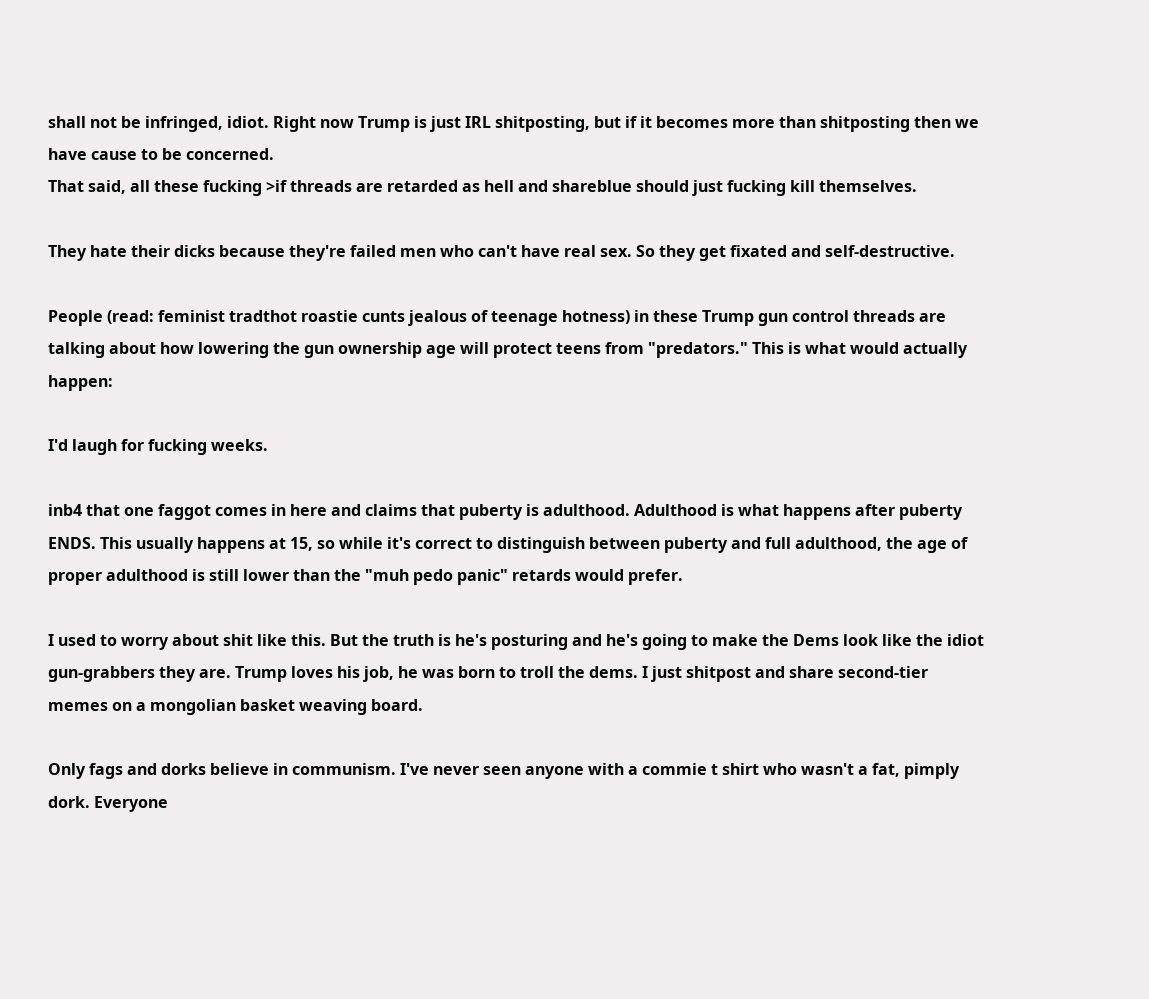shall not be infringed, idiot. Right now Trump is just IRL shitposting, but if it becomes more than shitposting then we have cause to be concerned.
That said, all these fucking >if threads are retarded as hell and shareblue should just fucking kill themselves.

They hate their dicks because they're failed men who can't have real sex. So they get fixated and self-destructive.

People (read: feminist tradthot roastie cunts jealous of teenage hotness) in these Trump gun control threads are talking about how lowering the gun ownership age will protect teens from "predators." This is what would actually happen:

I'd laugh for fucking weeks.

inb4 that one faggot comes in here and claims that puberty is adulthood. Adulthood is what happens after puberty ENDS. This usually happens at 15, so while it's correct to distinguish between puberty and full adulthood, the age of proper adulthood is still lower than the "muh pedo panic" retards would prefer.

I used to worry about shit like this. But the truth is he's posturing and he's going to make the Dems look like the idiot gun-grabbers they are. Trump loves his job, he was born to troll the dems. I just shitpost and share second-tier memes on a mongolian basket weaving board.

Only fags and dorks believe in communism. I've never seen anyone with a commie t shirt who wasn't a fat, pimply dork. Everyone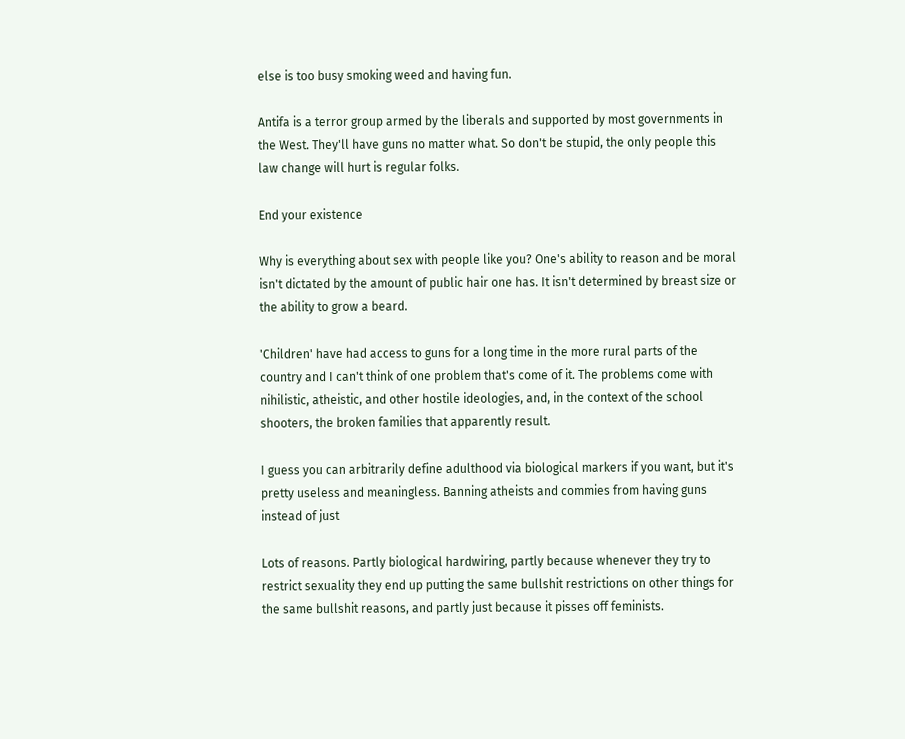else is too busy smoking weed and having fun.

Antifa is a terror group armed by the liberals and supported by most governments in the West. They'll have guns no matter what. So don't be stupid, the only people this law change will hurt is regular folks.

End your existence

Why is everything about sex with people like you? One's ability to reason and be moral isn't dictated by the amount of public hair one has. It isn't determined by breast size or the ability to grow a beard.

'Children' have had access to guns for a long time in the more rural parts of the country and I can't think of one problem that's come of it. The problems come with nihilistic, atheistic, and other hostile ideologies, and, in the context of the school shooters, the broken families that apparently result.

I guess you can arbitrarily define adulthood via biological markers if you want, but it's pretty useless and meaningless. Banning atheists and commies from having guns instead of just

Lots of reasons. Partly biological hardwiring, partly because whenever they try to restrict sexuality they end up putting the same bullshit restrictions on other things for the same bullshit reasons, and partly just because it pisses off feminists.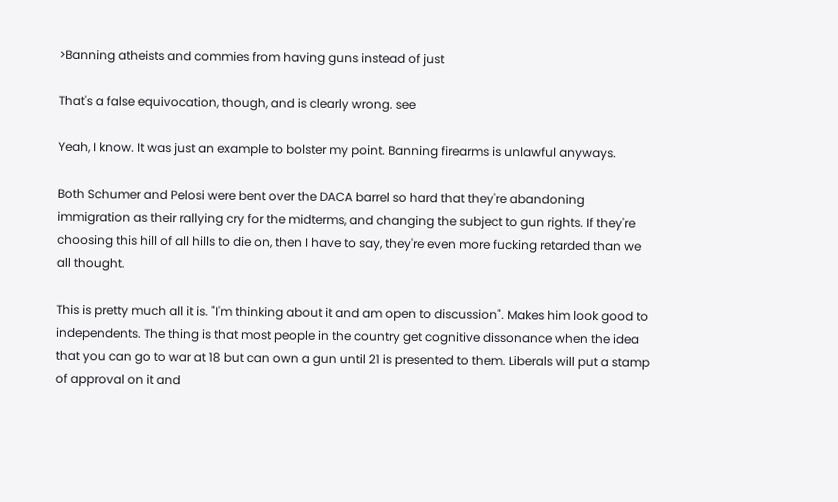>Banning atheists and commies from having guns instead of just

That's a false equivocation, though, and is clearly wrong. see

Yeah, I know. It was just an example to bolster my point. Banning firearms is unlawful anyways.

Both Schumer and Pelosi were bent over the DACA barrel so hard that they're abandoning immigration as their rallying cry for the midterms, and changing the subject to gun rights. If they're choosing this hill of all hills to die on, then I have to say, they're even more fucking retarded than we all thought.

This is pretty much all it is. "I'm thinking about it and am open to discussion". Makes him look good to independents. The thing is that most people in the country get cognitive dissonance when the idea that you can go to war at 18 but can own a gun until 21 is presented to them. Liberals will put a stamp of approval on it and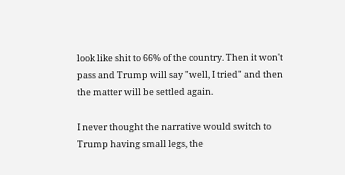look like shit to 66% of the country. Then it won't pass and Trump will say "well, I tried" and then the matter will be settled again.

I never thought the narrative would switch to Trump having small legs, the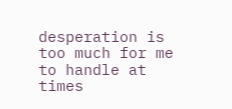desperation is too much for me to handle at times